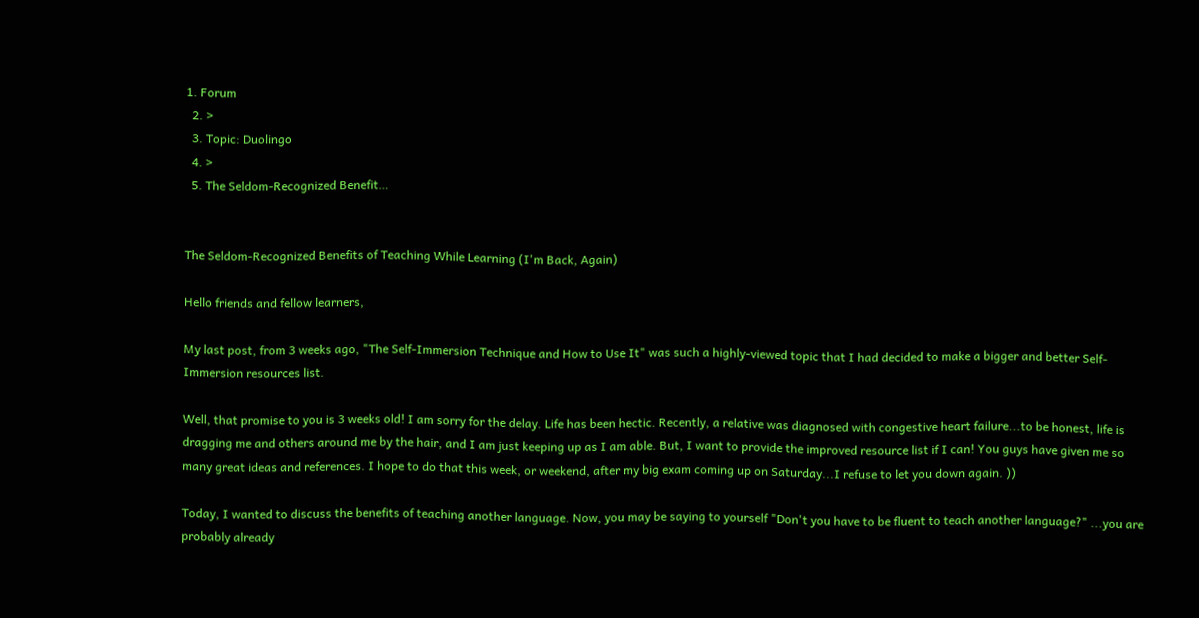1. Forum
  2. >
  3. Topic: Duolingo
  4. >
  5. The Seldom-Recognized Benefit…


The Seldom-Recognized Benefits of Teaching While Learning (I'm Back, Again)

Hello friends and fellow learners,

My last post, from 3 weeks ago, "The Self-Immersion Technique and How to Use It" was such a highly-viewed topic that I had decided to make a bigger and better Self-Immersion resources list.

Well, that promise to you is 3 weeks old! I am sorry for the delay. Life has been hectic. Recently, a relative was diagnosed with congestive heart failure...to be honest, life is dragging me and others around me by the hair, and I am just keeping up as I am able. But, I want to provide the improved resource list if I can! You guys have given me so many great ideas and references. I hope to do that this week, or weekend, after my big exam coming up on Saturday...I refuse to let you down again. ))

Today, I wanted to discuss the benefits of teaching another language. Now, you may be saying to yourself "Don't you have to be fluent to teach another language?" ...you are probably already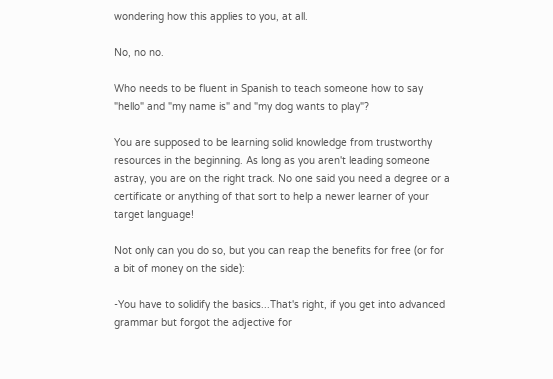wondering how this applies to you, at all.

No, no no.

Who needs to be fluent in Spanish to teach someone how to say "hello" and "my name is" and "my dog wants to play"?

You are supposed to be learning solid knowledge from trustworthy resources in the beginning. As long as you aren't leading someone astray, you are on the right track. No one said you need a degree or a certificate or anything of that sort to help a newer learner of your target language!

Not only can you do so, but you can reap the benefits for free (or for a bit of money on the side):

-You have to solidify the basics...That's right, if you get into advanced grammar but forgot the adjective for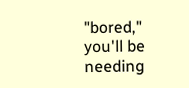"bored," you'll be needing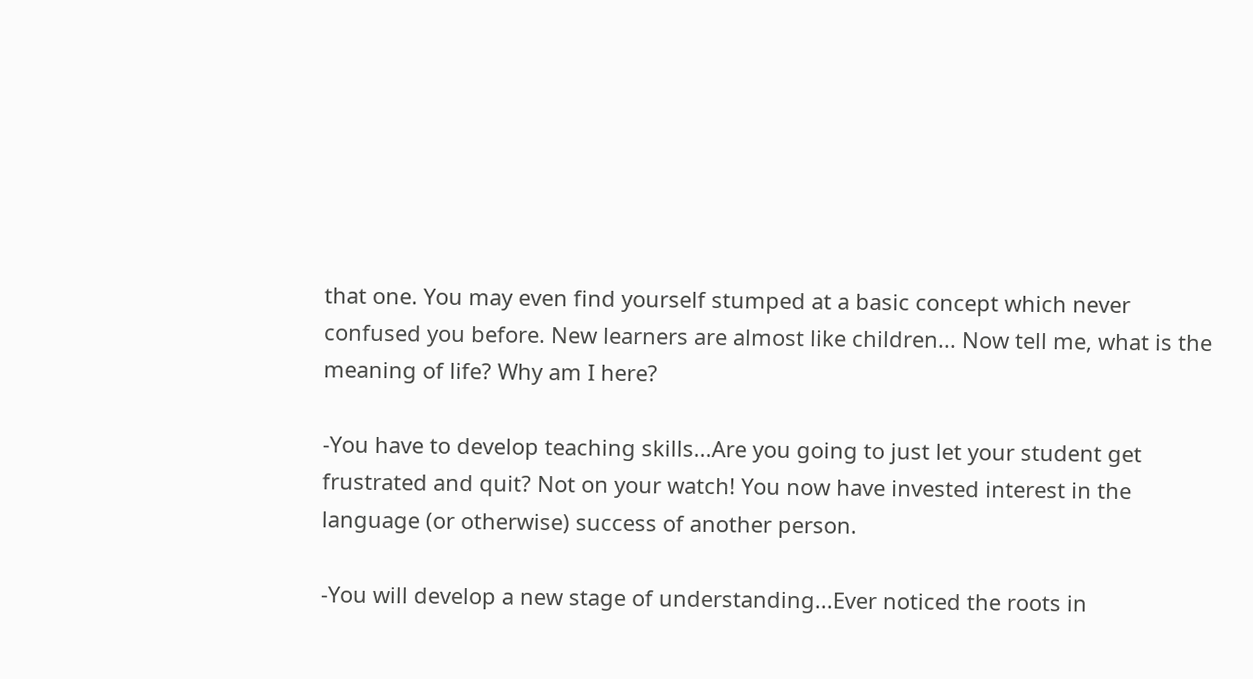that one. You may even find yourself stumped at a basic concept which never confused you before. New learners are almost like children... Now tell me, what is the meaning of life? Why am I here?

-You have to develop teaching skills...Are you going to just let your student get frustrated and quit? Not on your watch! You now have invested interest in the language (or otherwise) success of another person.

-You will develop a new stage of understanding...Ever noticed the roots in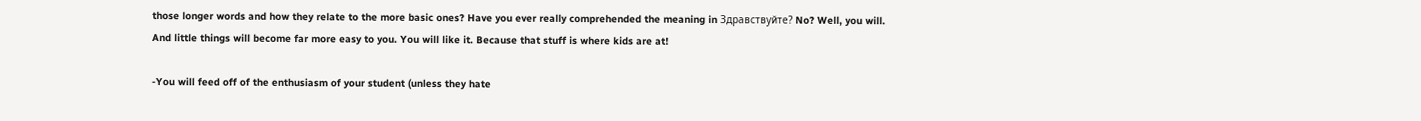those longer words and how they relate to the more basic ones? Have you ever really comprehended the meaning in Здравствуйте? No? Well, you will. And little things will become far more easy to you. You will like it. Because that stuff is where kids are at!

-You will feed off of the enthusiasm of your student (unless they hate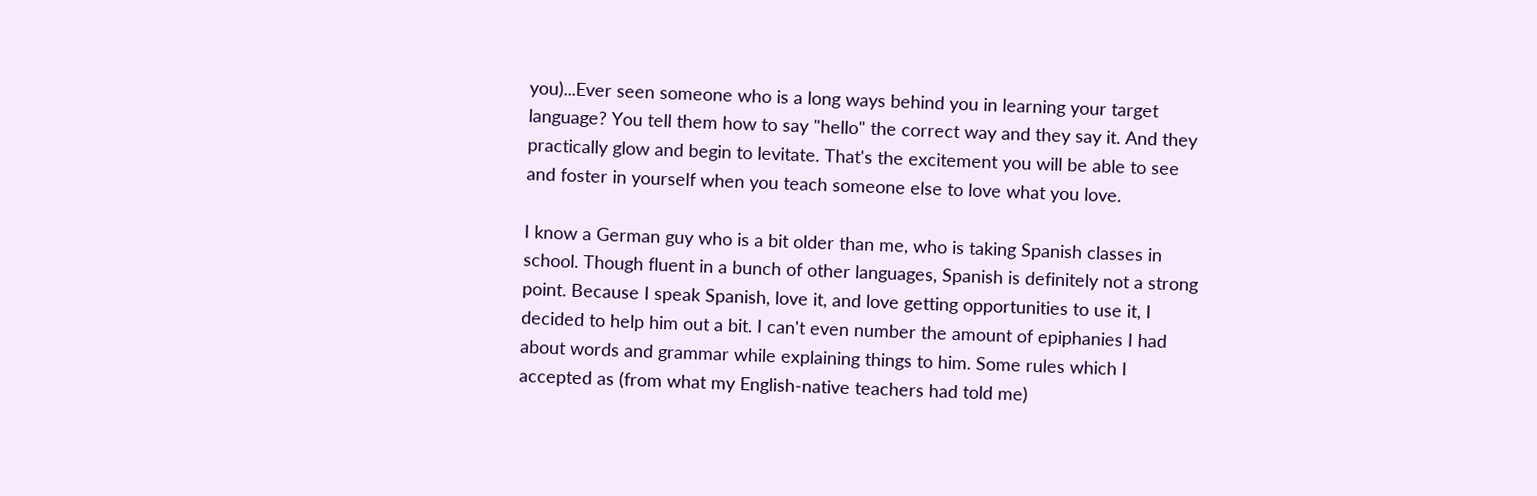you)...Ever seen someone who is a long ways behind you in learning your target language? You tell them how to say "hello" the correct way and they say it. And they practically glow and begin to levitate. That's the excitement you will be able to see and foster in yourself when you teach someone else to love what you love.

I know a German guy who is a bit older than me, who is taking Spanish classes in school. Though fluent in a bunch of other languages, Spanish is definitely not a strong point. Because I speak Spanish, love it, and love getting opportunities to use it, I decided to help him out a bit. I can't even number the amount of epiphanies I had about words and grammar while explaining things to him. Some rules which I accepted as (from what my English-native teachers had told me)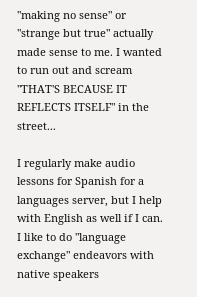"making no sense" or "strange but true" actually made sense to me. I wanted to run out and scream "THAT'S BECAUSE IT REFLECTS ITSELF" in the street...

I regularly make audio lessons for Spanish for a languages server, but I help with English as well if I can. I like to do "language exchange" endeavors with native speakers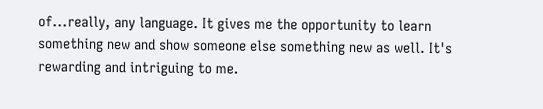of...really, any language. It gives me the opportunity to learn something new and show someone else something new as well. It's rewarding and intriguing to me.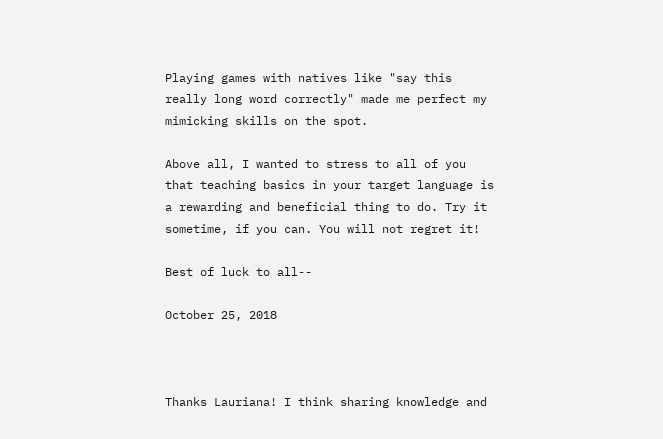Playing games with natives like "say this really long word correctly" made me perfect my mimicking skills on the spot.

Above all, I wanted to stress to all of you that teaching basics in your target language is a rewarding and beneficial thing to do. Try it sometime, if you can. You will not regret it!

Best of luck to all--

October 25, 2018



Thanks Lauriana! I think sharing knowledge and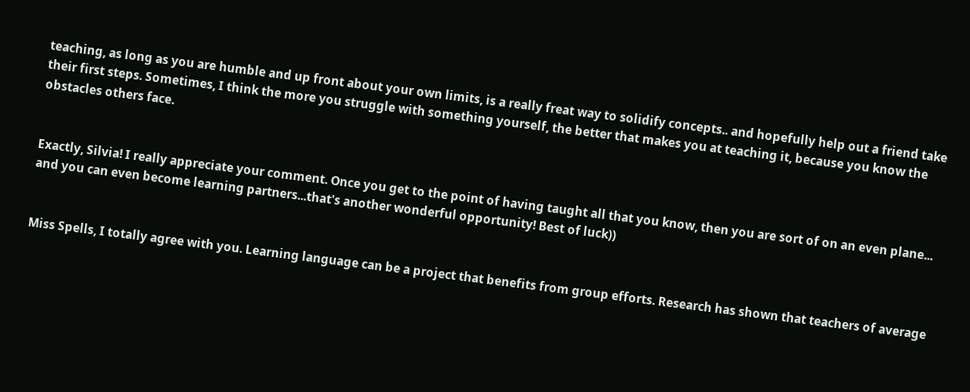teaching, as long as you are humble and up front about your own limits, is a really freat way to solidify concepts.. and hopefully help out a friend take their first steps. Sometimes, I think the more you struggle with something yourself, the better that makes you at teaching it, because you know the obstacles others face.


Exactly, Silvia! I really appreciate your comment. Once you get to the point of having taught all that you know, then you are sort of on an even plane... and you can even become learning partners...that's another wonderful opportunity! Best of luck))


Miss Spells, I totally agree with you. Learning language can be a project that benefits from group efforts. Research has shown that teachers of average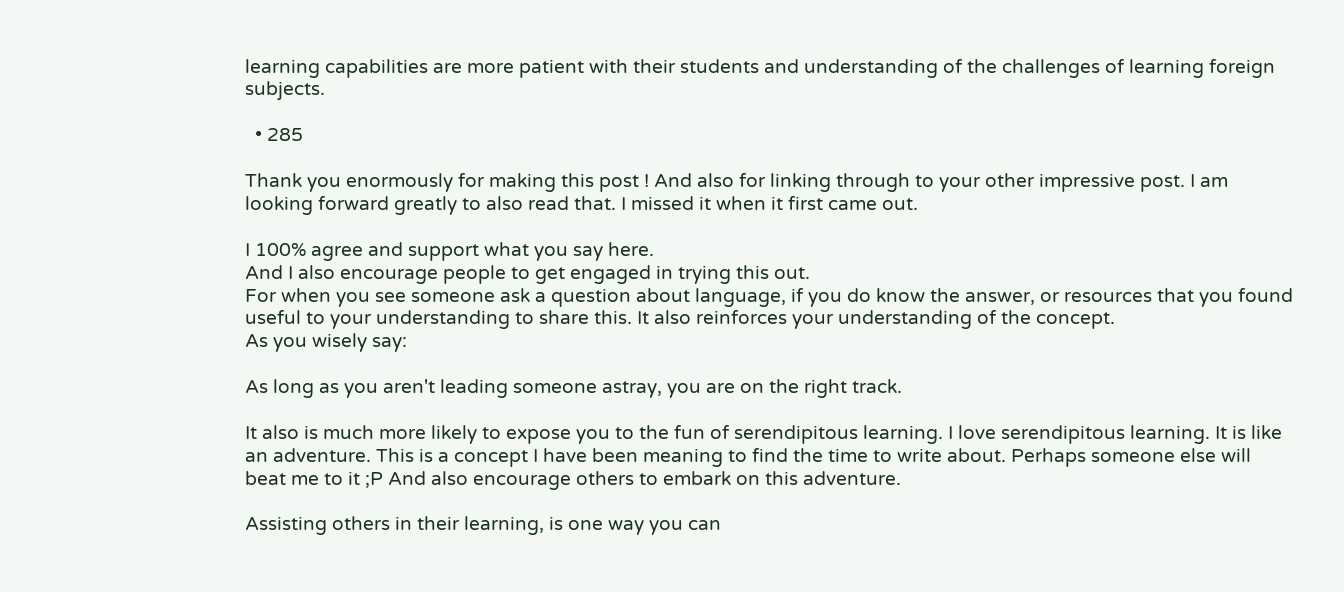learning capabilities are more patient with their students and understanding of the challenges of learning foreign subjects.

  • 285

Thank you enormously for making this post ! And also for linking through to your other impressive post. I am looking forward greatly to also read that. I missed it when it first came out.

I 100% agree and support what you say here.
And I also encourage people to get engaged in trying this out.
For when you see someone ask a question about language, if you do know the answer, or resources that you found useful to your understanding to share this. It also reinforces your understanding of the concept.
As you wisely say:

As long as you aren't leading someone astray, you are on the right track.

It also is much more likely to expose you to the fun of serendipitous learning. I love serendipitous learning. It is like an adventure. This is a concept I have been meaning to find the time to write about. Perhaps someone else will beat me to it ;P And also encourage others to embark on this adventure.

Assisting others in their learning, is one way you can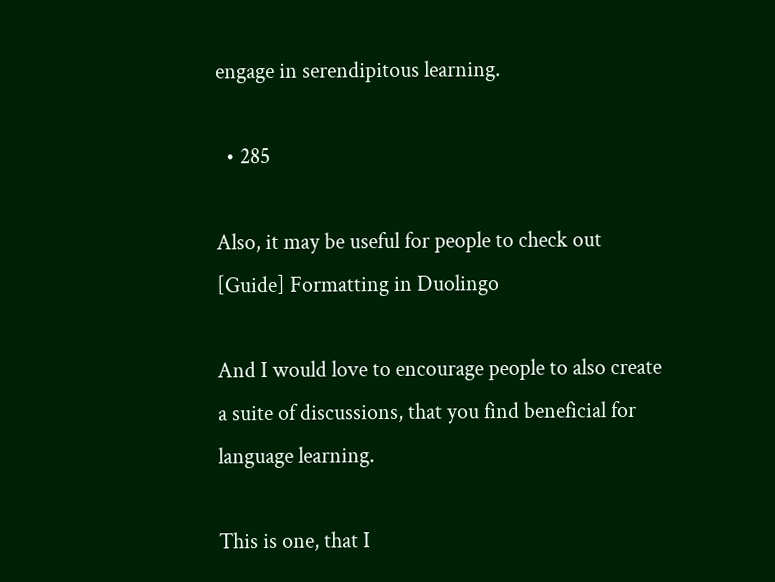engage in serendipitous learning.

  • 285

Also, it may be useful for people to check out [Guide] Formatting in Duolingo

And I would love to encourage people to also create a suite of discussions, that you find beneficial for language learning.

This is one, that I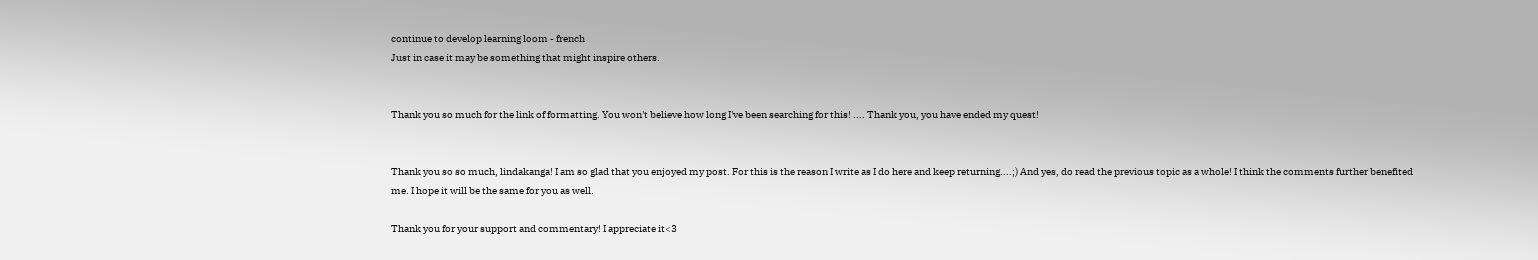continue to develop learning loom - french
Just in case it may be something that might inspire others.


Thank you so much for the link of formatting. You won't believe how long I've been searching for this! .... Thank you, you have ended my quest!


Thank you so so much, lindakanga! I am so glad that you enjoyed my post. For this is the reason I write as I do here and keep returning....;) And yes, do read the previous topic as a whole! I think the comments further benefited me. I hope it will be the same for you as well.

Thank you for your support and commentary! I appreciate it<3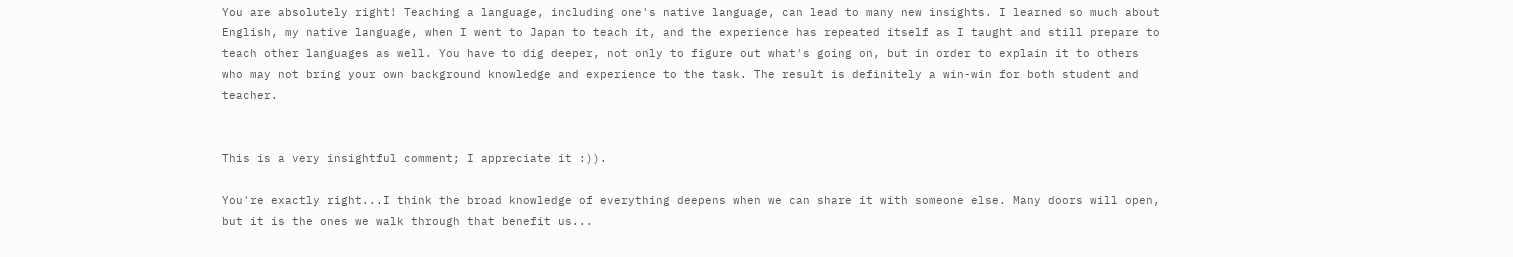You are absolutely right! Teaching a language, including one's native language, can lead to many new insights. I learned so much about English, my native language, when I went to Japan to teach it, and the experience has repeated itself as I taught and still prepare to teach other languages as well. You have to dig deeper, not only to figure out what's going on, but in order to explain it to others who may not bring your own background knowledge and experience to the task. The result is definitely a win-win for both student and teacher.


This is a very insightful comment; I appreciate it :)).

You're exactly right...I think the broad knowledge of everything deepens when we can share it with someone else. Many doors will open, but it is the ones we walk through that benefit us...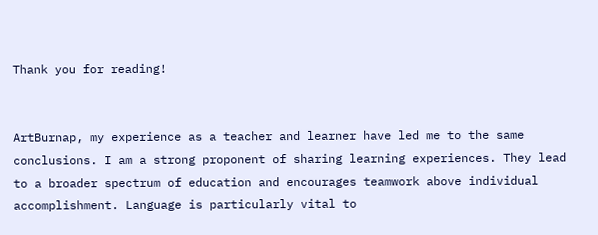Thank you for reading!


ArtBurnap, my experience as a teacher and learner have led me to the same conclusions. I am a strong proponent of sharing learning experiences. They lead to a broader spectrum of education and encourages teamwork above individual accomplishment. Language is particularly vital to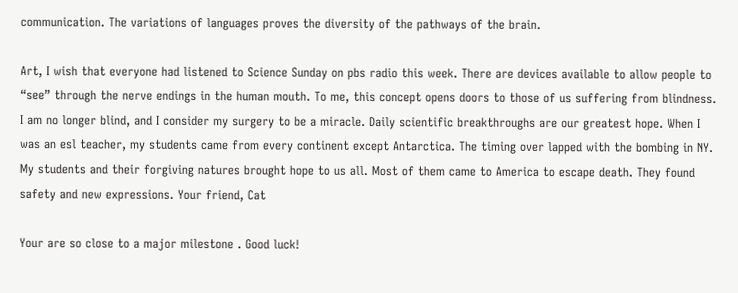communication. The variations of languages proves the diversity of the pathways of the brain.

Art, I wish that everyone had listened to Science Sunday on pbs radio this week. There are devices available to allow people to “see” through the nerve endings in the human mouth. To me, this concept opens doors to those of us suffering from blindness. I am no longer blind, and I consider my surgery to be a miracle. Daily scientific breakthroughs are our greatest hope. When I was an esl teacher, my students came from every continent except Antarctica. The timing over lapped with the bombing in NY. My students and their forgiving natures brought hope to us all. Most of them came to America to escape death. They found safety and new expressions. Your friend, Cat

Your are so close to a major milestone . Good luck!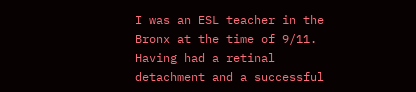I was an ESL teacher in the Bronx at the time of 9/11. Having had a retinal detachment and a successful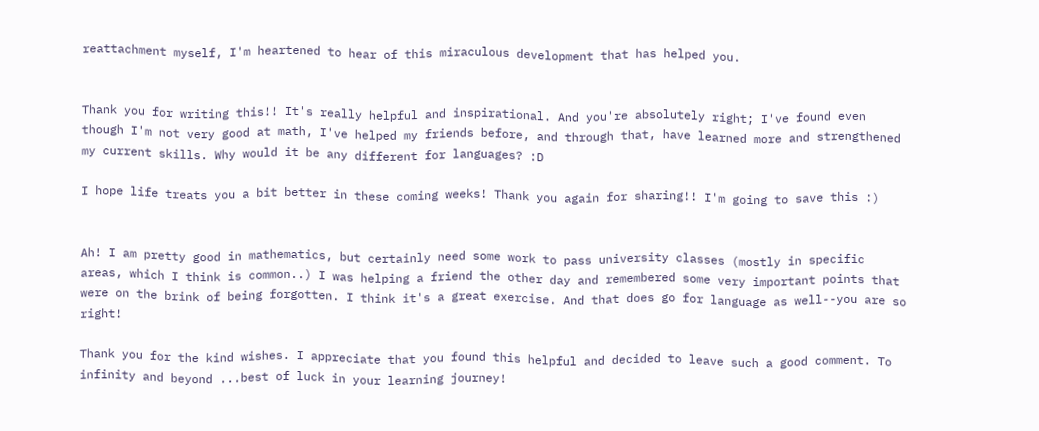reattachment myself, I'm heartened to hear of this miraculous development that has helped you.


Thank you for writing this!! It's really helpful and inspirational. And you're absolutely right; I've found even though I'm not very good at math, I've helped my friends before, and through that, have learned more and strengthened my current skills. Why would it be any different for languages? :D

I hope life treats you a bit better in these coming weeks! Thank you again for sharing!! I'm going to save this :)


Ah! I am pretty good in mathematics, but certainly need some work to pass university classes (mostly in specific areas, which I think is common..) I was helping a friend the other day and remembered some very important points that were on the brink of being forgotten. I think it's a great exercise. And that does go for language as well--you are so right!

Thank you for the kind wishes. I appreciate that you found this helpful and decided to leave such a good comment. To infinity and beyond ...best of luck in your learning journey!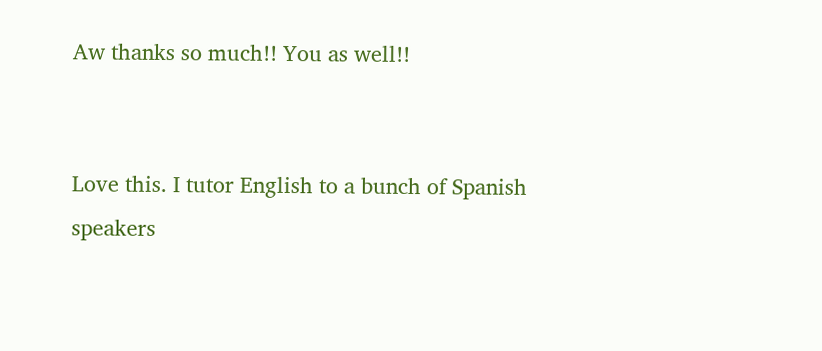Aw thanks so much!! You as well!!


Love this. I tutor English to a bunch of Spanish speakers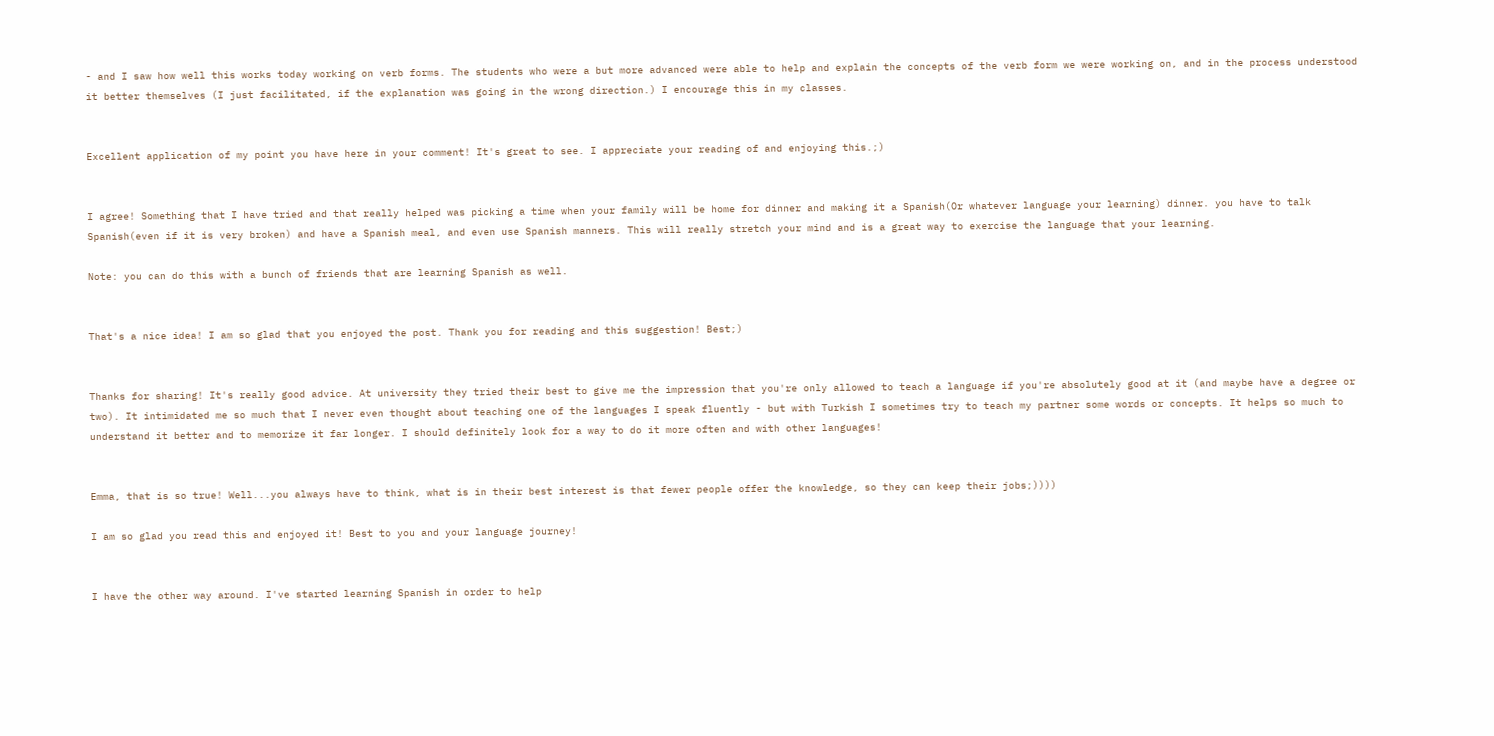- and I saw how well this works today working on verb forms. The students who were a but more advanced were able to help and explain the concepts of the verb form we were working on, and in the process understood it better themselves (I just facilitated, if the explanation was going in the wrong direction.) I encourage this in my classes.


Excellent application of my point you have here in your comment! It's great to see. I appreciate your reading of and enjoying this.;)


I agree! Something that I have tried and that really helped was picking a time when your family will be home for dinner and making it a Spanish(Or whatever language your learning) dinner. you have to talk Spanish(even if it is very broken) and have a Spanish meal, and even use Spanish manners. This will really stretch your mind and is a great way to exercise the language that your learning.

Note: you can do this with a bunch of friends that are learning Spanish as well.


That's a nice idea! I am so glad that you enjoyed the post. Thank you for reading and this suggestion! Best;)


Thanks for sharing! It's really good advice. At university they tried their best to give me the impression that you're only allowed to teach a language if you're absolutely good at it (and maybe have a degree or two). It intimidated me so much that I never even thought about teaching one of the languages I speak fluently - but with Turkish I sometimes try to teach my partner some words or concepts. It helps so much to understand it better and to memorize it far longer. I should definitely look for a way to do it more often and with other languages!


Emma, that is so true! Well...you always have to think, what is in their best interest is that fewer people offer the knowledge, so they can keep their jobs;))))

I am so glad you read this and enjoyed it! Best to you and your language journey!


I have the other way around. I've started learning Spanish in order to help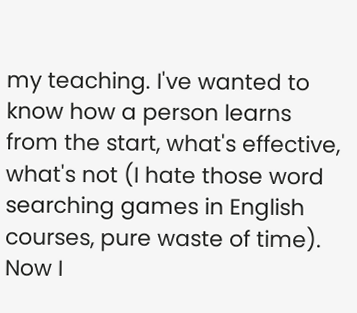my teaching. I've wanted to know how a person learns from the start, what's effective, what's not (I hate those word searching games in English courses, pure waste of time). Now I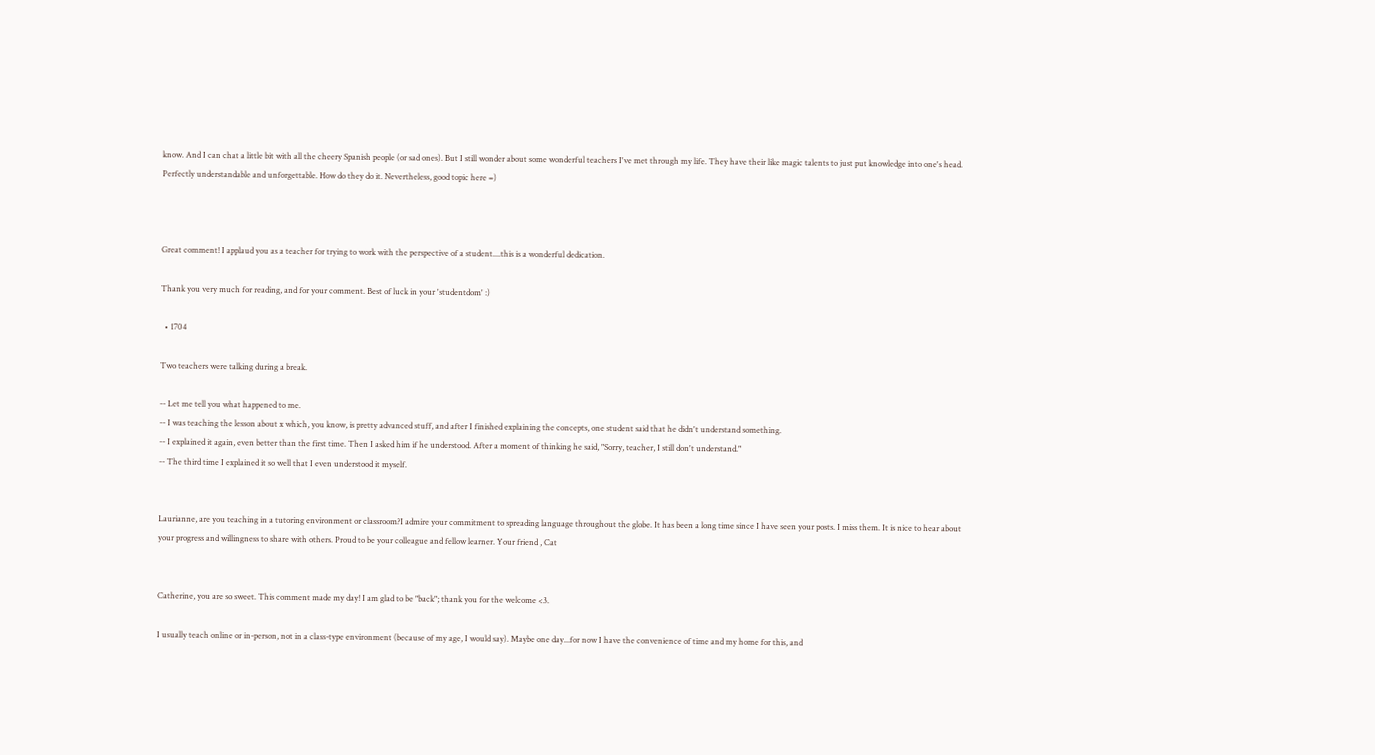know. And I can chat a little bit with all the cheery Spanish people (or sad ones). But I still wonder about some wonderful teachers I've met through my life. They have their like magic talents to just put knowledge into one's head. Perfectly understandable and unforgettable. How do they do it. Nevertheless, good topic here =)



Great comment! I applaud you as a teacher for trying to work with the perspective of a student....this is a wonderful dedication.

Thank you very much for reading, and for your comment. Best of luck in your 'studentdom' :)

  • 1704

Two teachers were talking during a break.

-- Let me tell you what happened to me.
-- I was teaching the lesson about x which, you know, is pretty advanced stuff, and after I finished explaining the concepts, one student said that he didn't understand something.
-- I explained it again, even better than the first time. Then I asked him if he understood. After a moment of thinking he said, "Sorry, teacher, I still don't understand."
-- The third time I explained it so well that I even understood it myself.


Laurianne, are you teaching in a tutoring environment or classroom?I admire your commitment to spreading language throughout the globe. It has been a long time since I have seen your posts. I miss them. It is nice to hear about your progress and willingness to share with others. Proud to be your colleague and fellow learner. Your friend , Cat


Catherine, you are so sweet. This comment made my day! I am glad to be "back"; thank you for the welcome <3.

I usually teach online or in-person, not in a class-type environment (because of my age, I would say). Maybe one day...for now I have the convenience of time and my home for this, and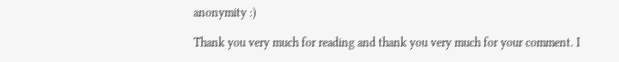anonymity :)

Thank you very much for reading and thank you very much for your comment. I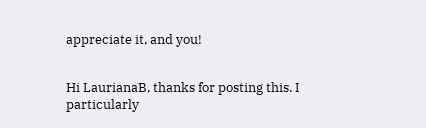appreciate it, and you!


Hi LaurianaB, thanks for posting this. I particularly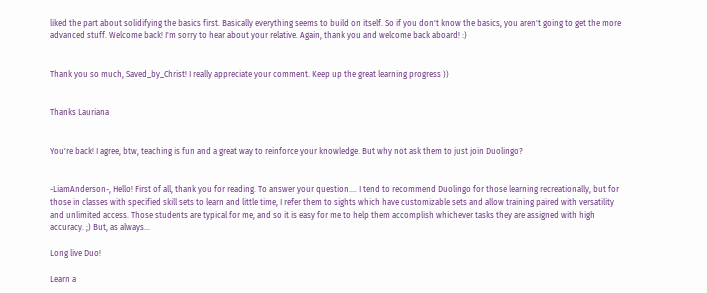liked the part about solidifying the basics first. Basically everything seems to build on itself. So if you don't know the basics, you aren't going to get the more advanced stuff. Welcome back! I'm sorry to hear about your relative. Again, thank you and welcome back aboard! :)


Thank you so much, Saved_by_Christ! I really appreciate your comment. Keep up the great learning progress ))


Thanks Lauriana


You're back! I agree, btw, teaching is fun and a great way to reinforce your knowledge. But why not ask them to just join Duolingo?


-LiamAnderson-, Hello! First of all, thank you for reading. To answer your question.... I tend to recommend Duolingo for those learning recreationally, but for those in classes with specified skill sets to learn and little time, I refer them to sights which have customizable sets and allow training paired with versatility and unlimited access. Those students are typical for me, and so it is easy for me to help them accomplish whichever tasks they are assigned with high accuracy. ;) But, as always...

Long live Duo!

Learn a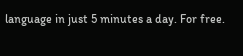language in just 5 minutes a day. For free.